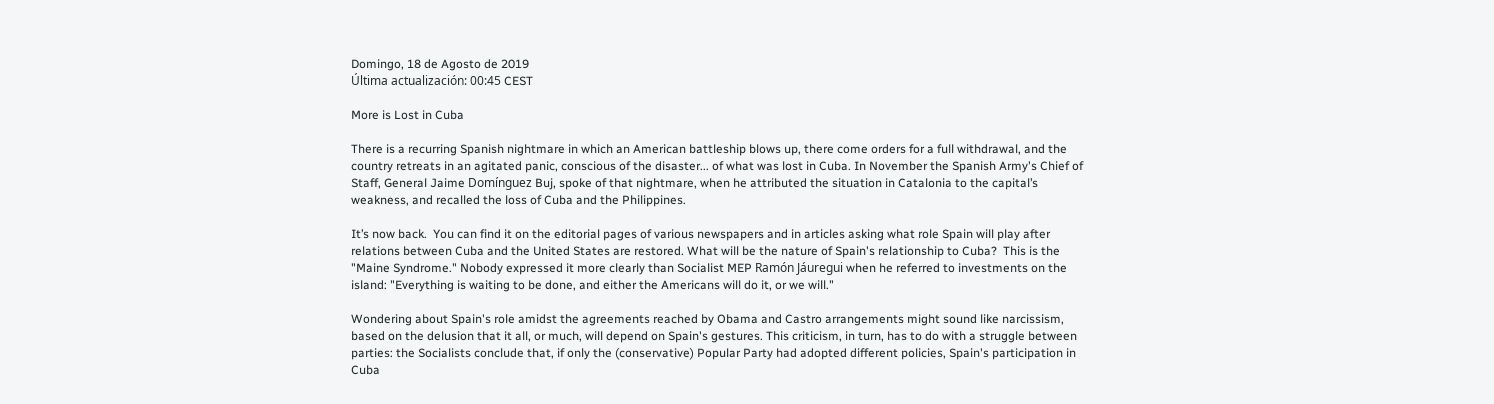Domingo, 18 de Agosto de 2019
Última actualización: 00:45 CEST

More is Lost in Cuba

There is a recurring Spanish nightmare in which an American battleship blows up, there come orders for a full withdrawal, and the country retreats in an agitated panic, conscious of the disaster... of what was lost in Cuba. In November the Spanish Army's Chief of Staff, General Jaime Domínguez Buj, spoke of that nightmare, when he attributed the situation in Catalonia to the capital’s weakness, and recalled the loss of Cuba and the Philippines.

It’s now back.  You can find it on the editorial pages of various newspapers and in articles asking what role Spain will play after relations between Cuba and the United States are restored. What will be the nature of Spain's relationship to Cuba?  This is the "Maine Syndrome." Nobody expressed it more clearly than Socialist MEP Ramón Jáuregui when he referred to investments on the island: "Everything is waiting to be done, and either the Americans will do it, or we will."

Wondering about Spain's role amidst the agreements reached by Obama and Castro arrangements might sound like narcissism, based on the delusion that it all, or much, will depend on Spain's gestures. This criticism, in turn, has to do with a struggle between parties: the Socialists conclude that, if only the (conservative) Popular Party had adopted different policies, Spain's participation in Cuba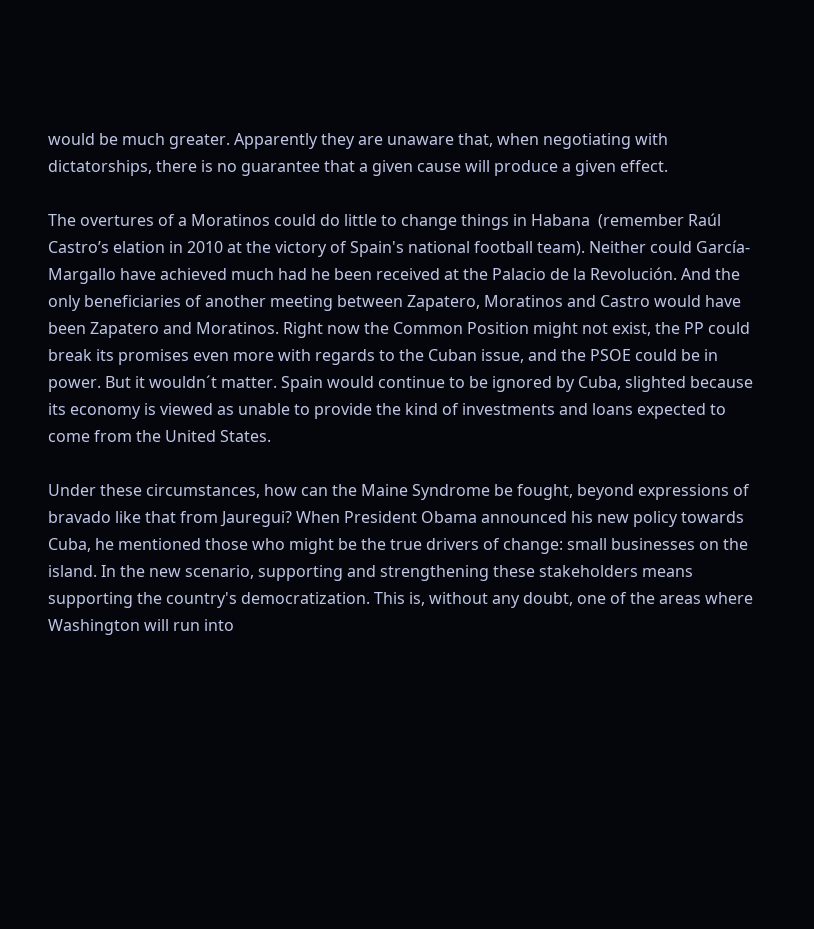would be much greater. Apparently they are unaware that, when negotiating with dictatorships, there is no guarantee that a given cause will produce a given effect.

The overtures of a Moratinos could do little to change things in Habana  (remember Raúl Castro’s elation in 2010 at the victory of Spain's national football team). Neither could García-Margallo have achieved much had he been received at the Palacio de la Revolución. And the only beneficiaries of another meeting between Zapatero, Moratinos and Castro would have been Zapatero and Moratinos. Right now the Common Position might not exist, the PP could break its promises even more with regards to the Cuban issue, and the PSOE could be in power. But it wouldn´t matter. Spain would continue to be ignored by Cuba, slighted because its economy is viewed as unable to provide the kind of investments and loans expected to come from the United States.

Under these circumstances, how can the Maine Syndrome be fought, beyond expressions of bravado like that from Jauregui? When President Obama announced his new policy towards Cuba, he mentioned those who might be the true drivers of change: small businesses on the island. In the new scenario, supporting and strengthening these stakeholders means supporting the country's democratization. This is, without any doubt, one of the areas where Washington will run into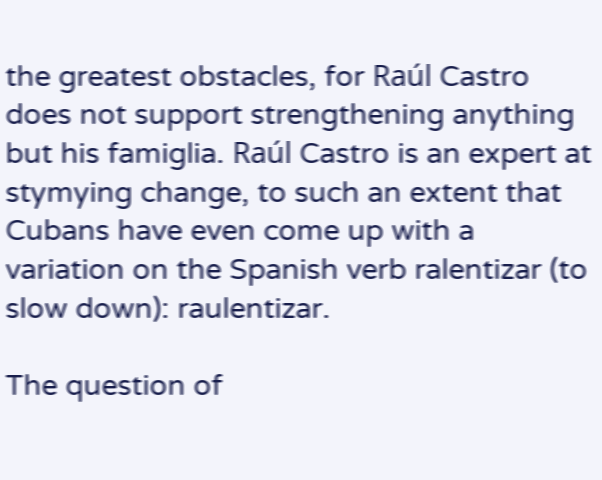the greatest obstacles, for Raúl Castro does not support strengthening anything but his famiglia. Raúl Castro is an expert at stymying change, to such an extent that Cubans have even come up with a variation on the Spanish verb ralentizar (to slow down): raulentizar.

The question of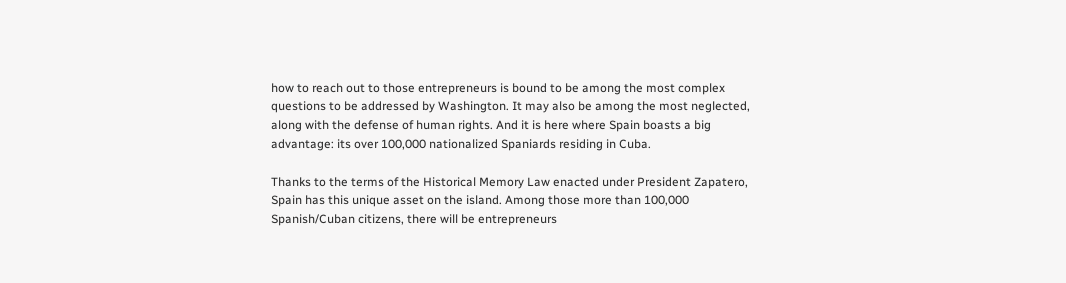how to reach out to those entrepreneurs is bound to be among the most complex questions to be addressed by Washington. It may also be among the most neglected, along with the defense of human rights. And it is here where Spain boasts a big advantage: its over 100,000 nationalized Spaniards residing in Cuba.

Thanks to the terms of the Historical Memory Law enacted under President Zapatero, Spain has this unique asset on the island. Among those more than 100,000 Spanish/Cuban citizens, there will be entrepreneurs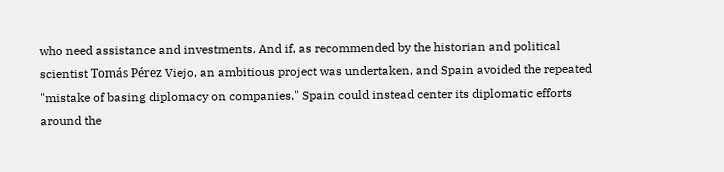who need assistance and investments. And if, as recommended by the historian and political scientist Tomás Pérez Viejo, an ambitious project was undertaken, and Spain avoided the repeated "mistake of basing diplomacy on companies," Spain could instead center its diplomatic efforts around the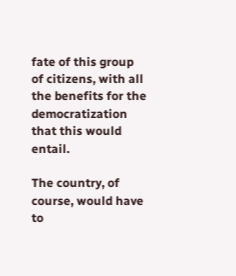fate of this group of citizens, with all the benefits for the democratization that this would entail.

The country, of course, would have to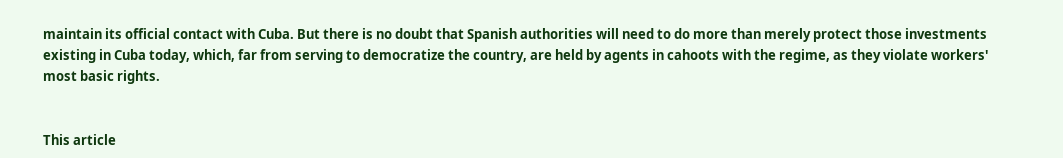maintain its official contact with Cuba. But there is no doubt that Spanish authorities will need to do more than merely protect those investments existing in Cuba today, which, far from serving to democratize the country, are held by agents in cahoots with the regime, as they violate workers' most basic rights.


This article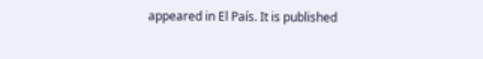appeared in El País. It is published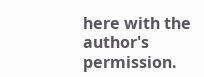here with the author's permission.